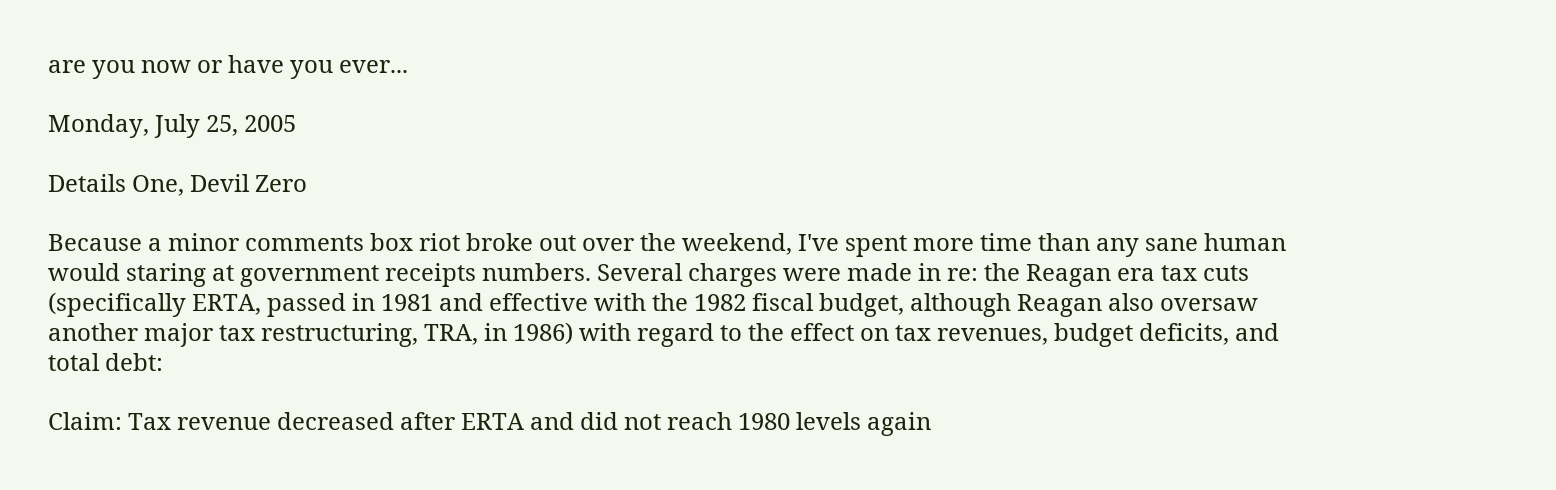are you now or have you ever...

Monday, July 25, 2005

Details One, Devil Zero

Because a minor comments box riot broke out over the weekend, I've spent more time than any sane human would staring at government receipts numbers. Several charges were made in re: the Reagan era tax cuts (specifically ERTA, passed in 1981 and effective with the 1982 fiscal budget, although Reagan also oversaw another major tax restructuring, TRA, in 1986) with regard to the effect on tax revenues, budget deficits, and total debt:

Claim: Tax revenue decreased after ERTA and did not reach 1980 levels again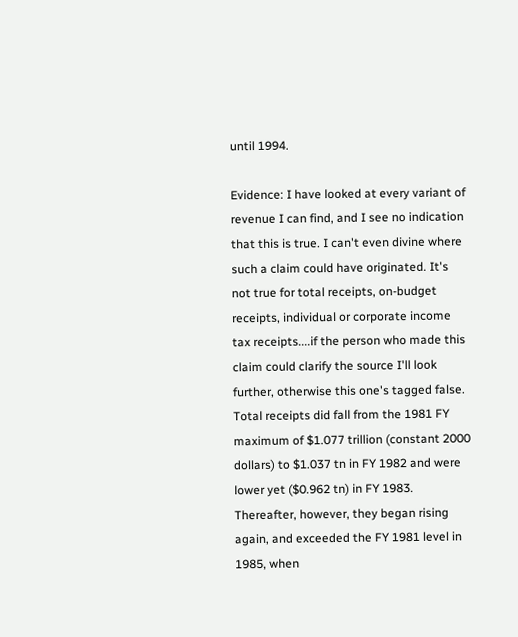until 1994.

Evidence: I have looked at every variant of revenue I can find, and I see no indication that this is true. I can't even divine where such a claim could have originated. It's not true for total receipts, on-budget receipts, individual or corporate income tax receipts....if the person who made this claim could clarify the source I'll look further, otherwise this one's tagged false. Total receipts did fall from the 1981 FY maximum of $1.077 trillion (constant 2000 dollars) to $1.037 tn in FY 1982 and were lower yet ($0.962 tn) in FY 1983. Thereafter, however, they began rising again, and exceeded the FY 1981 level in 1985, when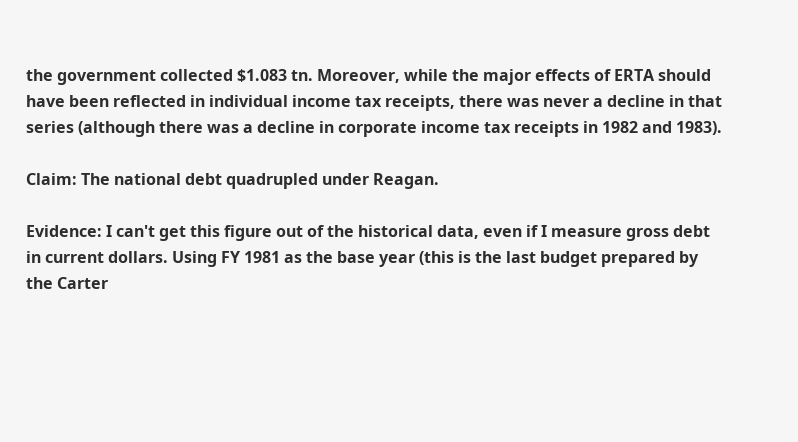the government collected $1.083 tn. Moreover, while the major effects of ERTA should have been reflected in individual income tax receipts, there was never a decline in that series (although there was a decline in corporate income tax receipts in 1982 and 1983).

Claim: The national debt quadrupled under Reagan.

Evidence: I can't get this figure out of the historical data, even if I measure gross debt in current dollars. Using FY 1981 as the base year (this is the last budget prepared by the Carter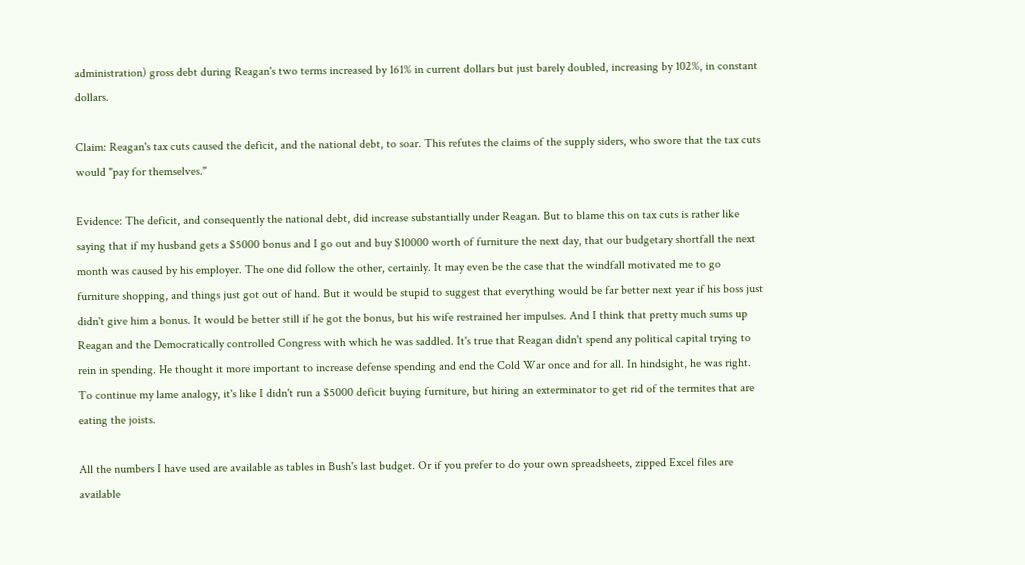administration) gross debt during Reagan's two terms increased by 161% in current dollars but just barely doubled, increasing by 102%, in constant dollars.

Claim: Reagan's tax cuts caused the deficit, and the national debt, to soar. This refutes the claims of the supply siders, who swore that the tax cuts would "pay for themselves."

Evidence: The deficit, and consequently the national debt, did increase substantially under Reagan. But to blame this on tax cuts is rather like saying that if my husband gets a $5000 bonus and I go out and buy $10000 worth of furniture the next day, that our budgetary shortfall the next month was caused by his employer. The one did follow the other, certainly. It may even be the case that the windfall motivated me to go furniture shopping, and things just got out of hand. But it would be stupid to suggest that everything would be far better next year if his boss just didn't give him a bonus. It would be better still if he got the bonus, but his wife restrained her impulses. And I think that pretty much sums up Reagan and the Democratically controlled Congress with which he was saddled. It's true that Reagan didn't spend any political capital trying to rein in spending. He thought it more important to increase defense spending and end the Cold War once and for all. In hindsight, he was right. To continue my lame analogy, it's like I didn't run a $5000 deficit buying furniture, but hiring an exterminator to get rid of the termites that are eating the joists.

All the numbers I have used are available as tables in Bush's last budget. Or if you prefer to do your own spreadsheets, zipped Excel files are available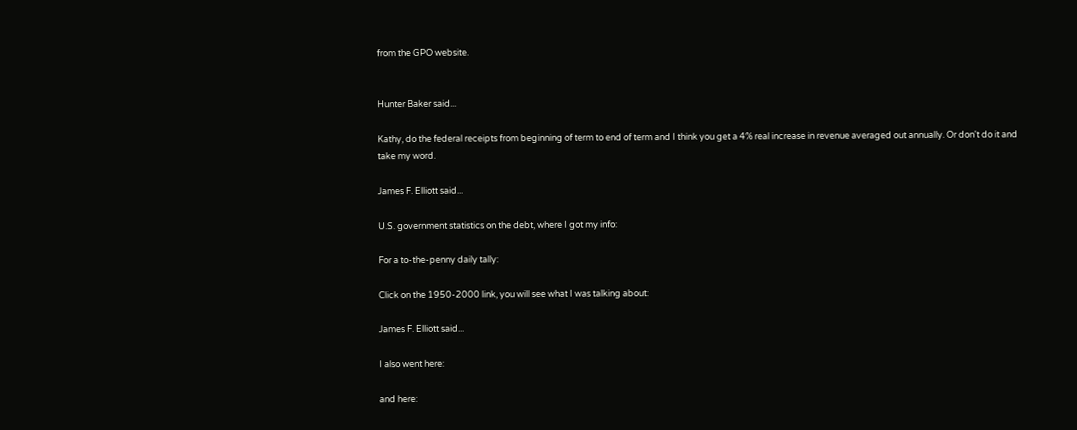from the GPO website.


Hunter Baker said...

Kathy, do the federal receipts from beginning of term to end of term and I think you get a 4% real increase in revenue averaged out annually. Or don't do it and take my word.

James F. Elliott said...

U.S. government statistics on the debt, where I got my info:

For a to-the-penny daily tally:

Click on the 1950-2000 link, you will see what I was talking about:

James F. Elliott said...

I also went here:

and here: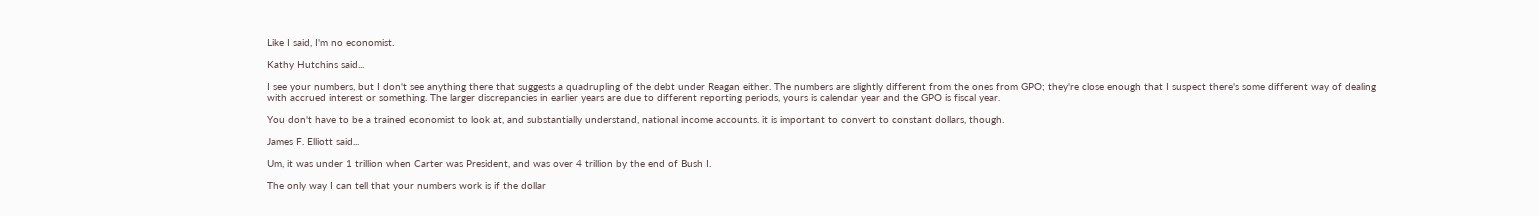Like I said, I'm no economist.

Kathy Hutchins said...

I see your numbers, but I don't see anything there that suggests a quadrupling of the debt under Reagan either. The numbers are slightly different from the ones from GPO; they're close enough that I suspect there's some different way of dealing with accrued interest or something. The larger discrepancies in earlier years are due to different reporting periods, yours is calendar year and the GPO is fiscal year.

You don't have to be a trained economist to look at, and substantially understand, national income accounts. it is important to convert to constant dollars, though.

James F. Elliott said...

Um, it was under 1 trillion when Carter was President, and was over 4 trillion by the end of Bush I.

The only way I can tell that your numbers work is if the dollar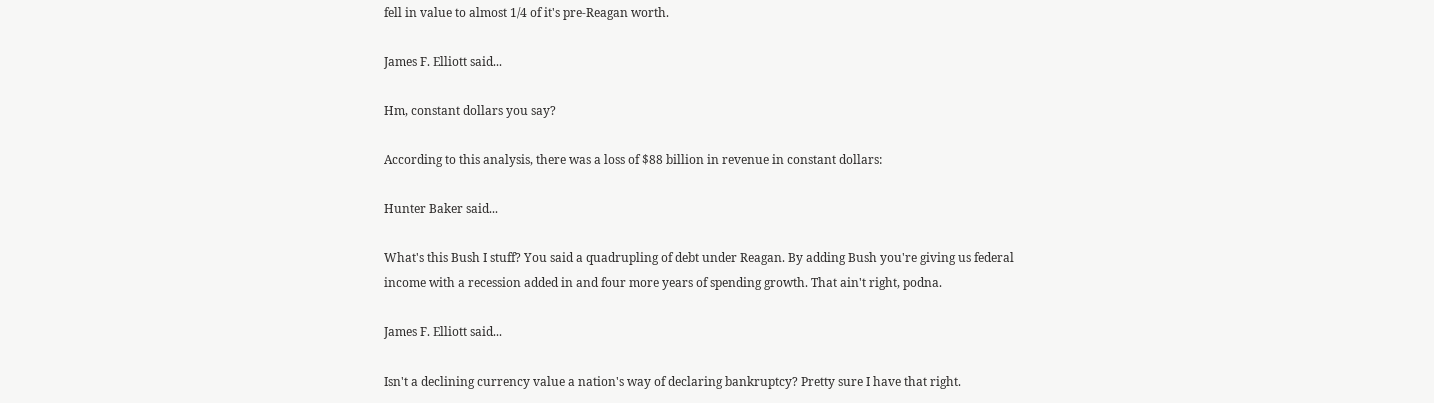fell in value to almost 1/4 of it's pre-Reagan worth.

James F. Elliott said...

Hm, constant dollars you say?

According to this analysis, there was a loss of $88 billion in revenue in constant dollars:

Hunter Baker said...

What's this Bush I stuff? You said a quadrupling of debt under Reagan. By adding Bush you're giving us federal income with a recession added in and four more years of spending growth. That ain't right, podna.

James F. Elliott said...

Isn't a declining currency value a nation's way of declaring bankruptcy? Pretty sure I have that right.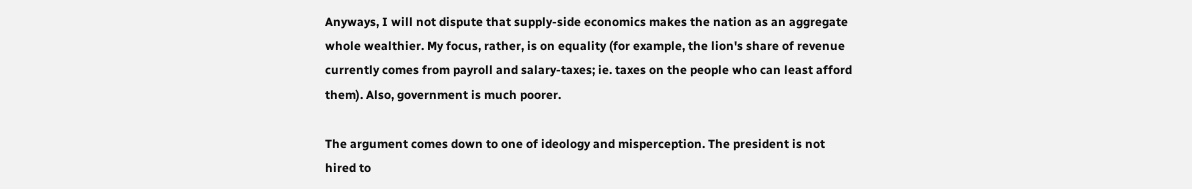Anyways, I will not dispute that supply-side economics makes the nation as an aggregate whole wealthier. My focus, rather, is on equality (for example, the lion's share of revenue currently comes from payroll and salary-taxes; ie. taxes on the people who can least afford them). Also, government is much poorer.

The argument comes down to one of ideology and misperception. The president is not hired to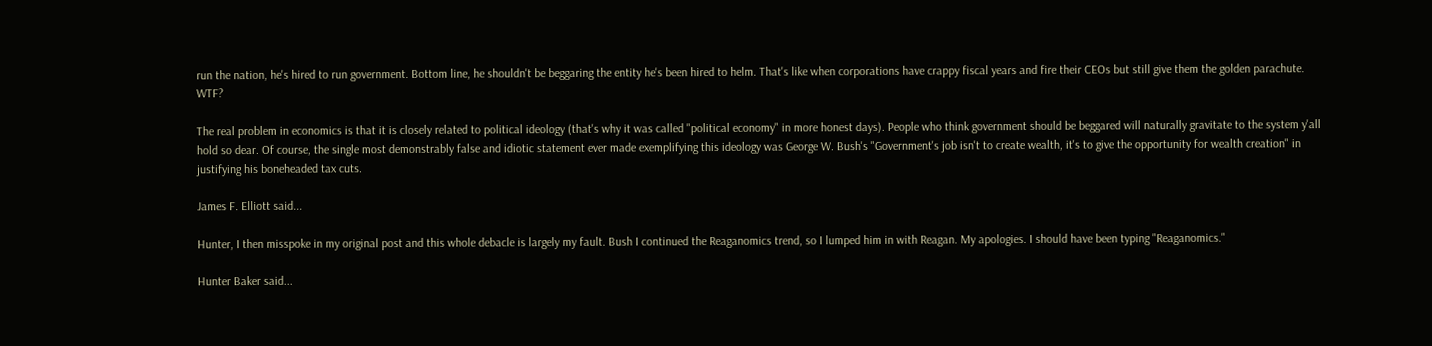run the nation, he's hired to run government. Bottom line, he shouldn't be beggaring the entity he's been hired to helm. That's like when corporations have crappy fiscal years and fire their CEOs but still give them the golden parachute. WTF?

The real problem in economics is that it is closely related to political ideology (that's why it was called "political economy" in more honest days). People who think government should be beggared will naturally gravitate to the system y'all hold so dear. Of course, the single most demonstrably false and idiotic statement ever made exemplifying this ideology was George W. Bush's "Government's job isn't to create wealth, it's to give the opportunity for wealth creation" in justifying his boneheaded tax cuts.

James F. Elliott said...

Hunter, I then misspoke in my original post and this whole debacle is largely my fault. Bush I continued the Reaganomics trend, so I lumped him in with Reagan. My apologies. I should have been typing "Reaganomics."

Hunter Baker said...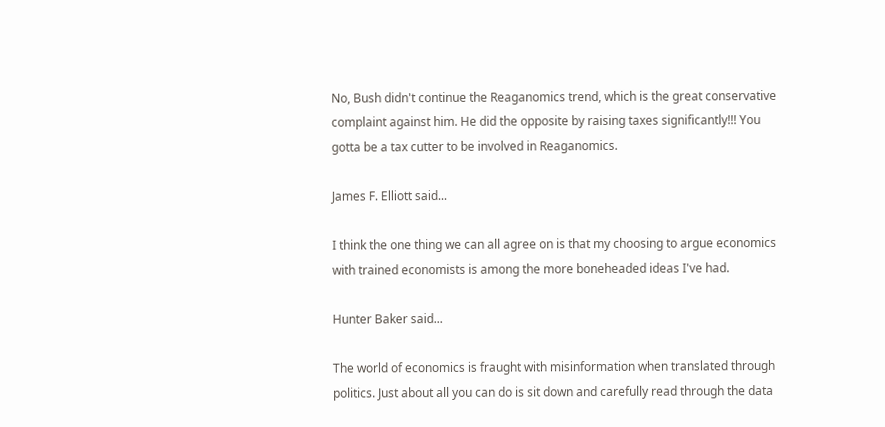No, Bush didn't continue the Reaganomics trend, which is the great conservative complaint against him. He did the opposite by raising taxes significantly!!! You gotta be a tax cutter to be involved in Reaganomics.

James F. Elliott said...

I think the one thing we can all agree on is that my choosing to argue economics with trained economists is among the more boneheaded ideas I've had.

Hunter Baker said...

The world of economics is fraught with misinformation when translated through politics. Just about all you can do is sit down and carefully read through the data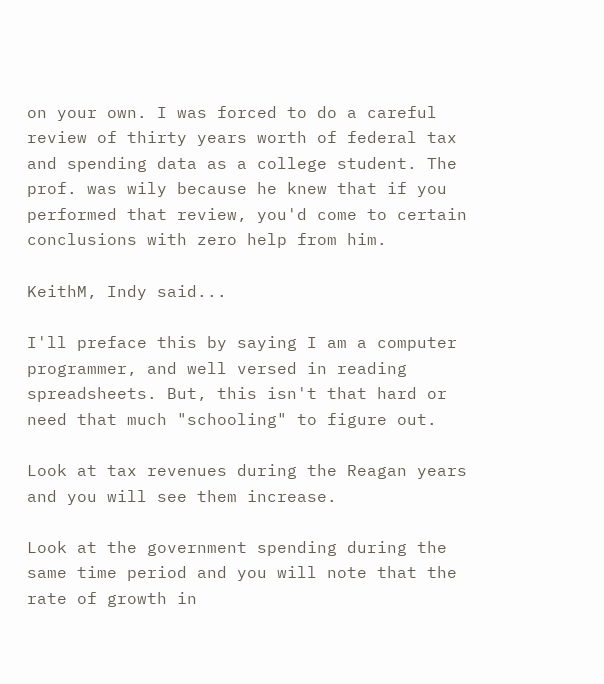on your own. I was forced to do a careful review of thirty years worth of federal tax and spending data as a college student. The prof. was wily because he knew that if you performed that review, you'd come to certain conclusions with zero help from him.

KeithM, Indy said...

I'll preface this by saying I am a computer programmer, and well versed in reading spreadsheets. But, this isn't that hard or need that much "schooling" to figure out.

Look at tax revenues during the Reagan years and you will see them increase.

Look at the government spending during the same time period and you will note that the rate of growth in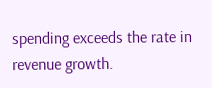spending exceeds the rate in revenue growth.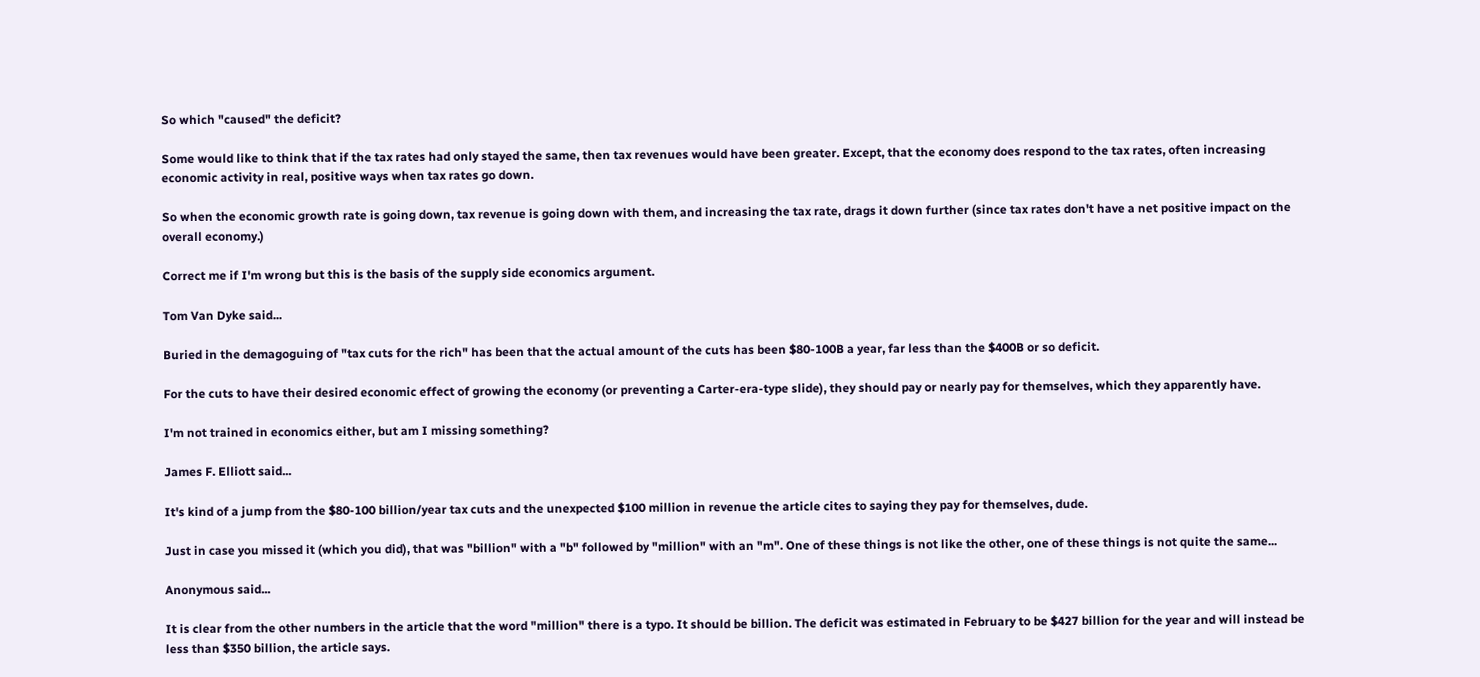So which "caused" the deficit?

Some would like to think that if the tax rates had only stayed the same, then tax revenues would have been greater. Except, that the economy does respond to the tax rates, often increasing economic activity in real, positive ways when tax rates go down.

So when the economic growth rate is going down, tax revenue is going down with them, and increasing the tax rate, drags it down further (since tax rates don't have a net positive impact on the overall economy.)

Correct me if I'm wrong but this is the basis of the supply side economics argument.

Tom Van Dyke said...

Buried in the demagoguing of "tax cuts for the rich" has been that the actual amount of the cuts has been $80-100B a year, far less than the $400B or so deficit.

For the cuts to have their desired economic effect of growing the economy (or preventing a Carter-era-type slide), they should pay or nearly pay for themselves, which they apparently have.

I'm not trained in economics either, but am I missing something?

James F. Elliott said...

It's kind of a jump from the $80-100 billion/year tax cuts and the unexpected $100 million in revenue the article cites to saying they pay for themselves, dude.

Just in case you missed it (which you did), that was "billion" with a "b" followed by "million" with an "m". One of these things is not like the other, one of these things is not quite the same...

Anonymous said...

It is clear from the other numbers in the article that the word "million" there is a typo. It should be billion. The deficit was estimated in February to be $427 billion for the year and will instead be less than $350 billion, the article says.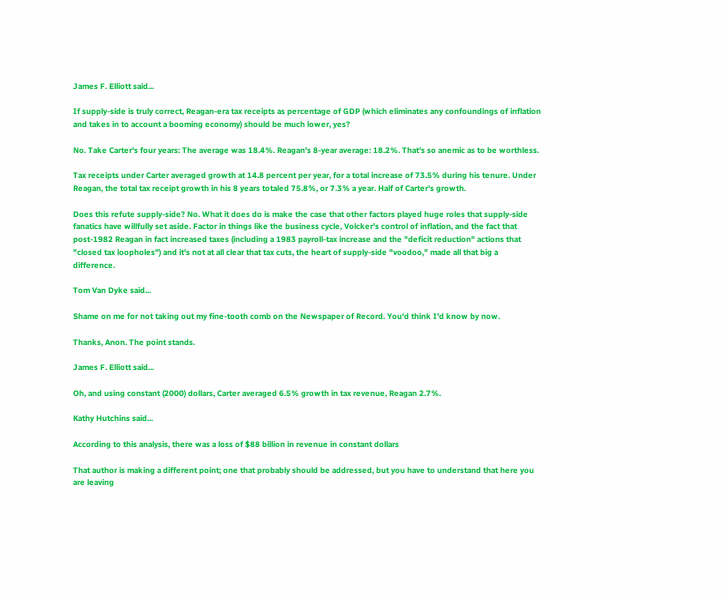James F. Elliott said...

If supply-side is truly correct, Reagan-era tax receipts as percentage of GDP (which eliminates any confoundings of inflation and takes in to account a booming economy) should be much lower, yes?

No. Take Carter's four years: The average was 18.4%. Reagan's 8-year average: 18.2%. That's so anemic as to be worthless.

Tax receipts under Carter averaged growth at 14.8 percent per year, for a total increase of 73.5% during his tenure. Under Reagan, the total tax receipt growth in his 8 years totaled 75.8%, or 7.3% a year. Half of Carter's growth.

Does this refute supply-side? No. What it does do is make the case that other factors played huge roles that supply-side fanatics have willfully set aside. Factor in things like the business cycle, Volcker's control of inflation, and the fact that post-1982 Reagan in fact increased taxes (including a 1983 payroll-tax increase and the "deficit reduction" actions that "closed tax loopholes") and it's not at all clear that tax cuts, the heart of supply-side "voodoo," made all that big a difference.

Tom Van Dyke said...

Shame on me for not taking out my fine-tooth comb on the Newspaper of Record. You'd think I'd know by now.

Thanks, Anon. The point stands.

James F. Elliott said...

Oh, and using constant (2000) dollars, Carter averaged 6.5% growth in tax revenue, Reagan 2.7%.

Kathy Hutchins said...

According to this analysis, there was a loss of $88 billion in revenue in constant dollars

That author is making a different point; one that probably should be addressed, but you have to understand that here you are leaving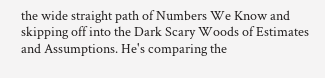the wide straight path of Numbers We Know and skipping off into the Dark Scary Woods of Estimates and Assumptions. He's comparing the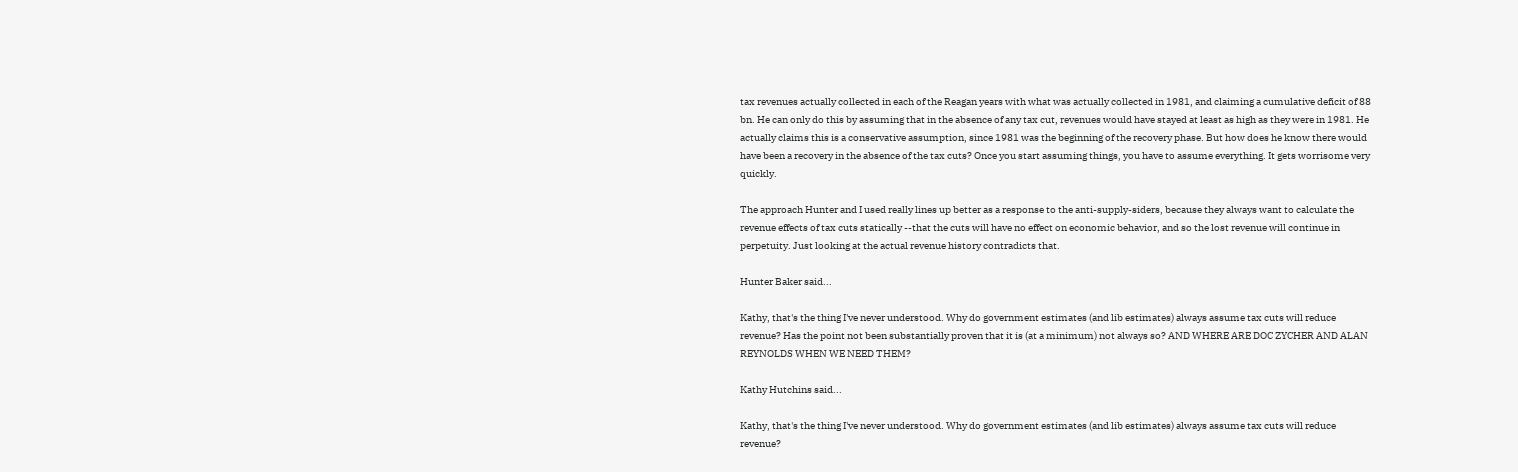tax revenues actually collected in each of the Reagan years with what was actually collected in 1981, and claiming a cumulative deficit of 88 bn. He can only do this by assuming that in the absence of any tax cut, revenues would have stayed at least as high as they were in 1981. He actually claims this is a conservative assumption, since 1981 was the beginning of the recovery phase. But how does he know there would have been a recovery in the absence of the tax cuts? Once you start assuming things, you have to assume everything. It gets worrisome very quickly.

The approach Hunter and I used really lines up better as a response to the anti-supply-siders, because they always want to calculate the revenue effects of tax cuts statically --that the cuts will have no effect on economic behavior, and so the lost revenue will continue in perpetuity. Just looking at the actual revenue history contradicts that.

Hunter Baker said...

Kathy, that's the thing I've never understood. Why do government estimates (and lib estimates) always assume tax cuts will reduce revenue? Has the point not been substantially proven that it is (at a minimum) not always so? AND WHERE ARE DOC ZYCHER AND ALAN REYNOLDS WHEN WE NEED THEM?

Kathy Hutchins said...

Kathy, that's the thing I've never understood. Why do government estimates (and lib estimates) always assume tax cuts will reduce revenue?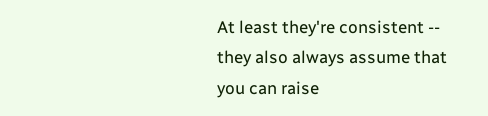At least they're consistent -- they also always assume that you can raise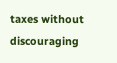taxes without discouraging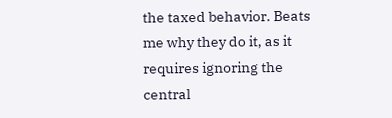the taxed behavior. Beats me why they do it, as it requires ignoring the central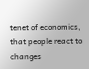tenet of economics, that people react to changes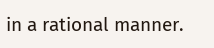in a rational manner.